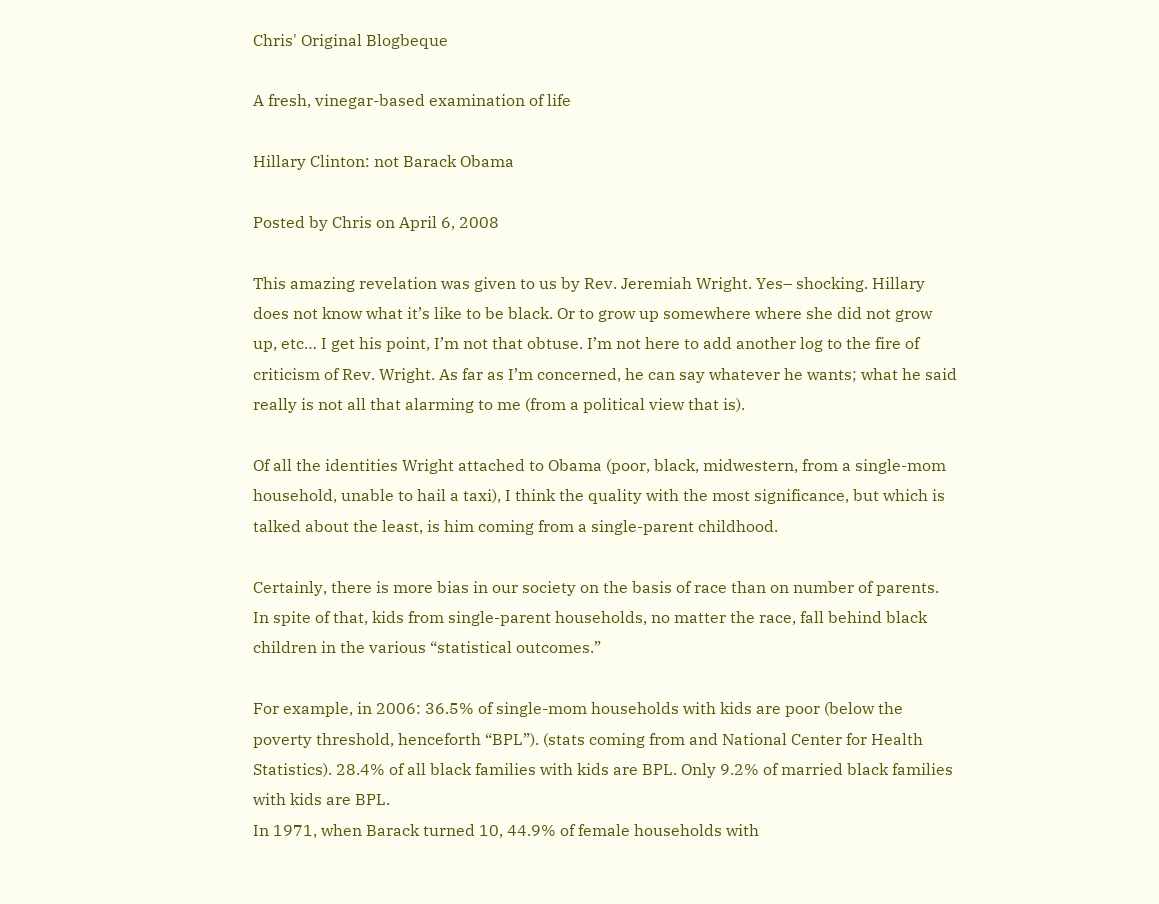Chris' Original Blogbeque

A fresh, vinegar-based examination of life

Hillary Clinton: not Barack Obama

Posted by Chris on April 6, 2008

This amazing revelation was given to us by Rev. Jeremiah Wright. Yes– shocking. Hillary does not know what it’s like to be black. Or to grow up somewhere where she did not grow up, etc… I get his point, I’m not that obtuse. I’m not here to add another log to the fire of criticism of Rev. Wright. As far as I’m concerned, he can say whatever he wants; what he said really is not all that alarming to me (from a political view that is).

Of all the identities Wright attached to Obama (poor, black, midwestern, from a single-mom household, unable to hail a taxi), I think the quality with the most significance, but which is talked about the least, is him coming from a single-parent childhood.

Certainly, there is more bias in our society on the basis of race than on number of parents. In spite of that, kids from single-parent households, no matter the race, fall behind black children in the various “statistical outcomes.”

For example, in 2006: 36.5% of single-mom households with kids are poor (below the poverty threshold, henceforth “BPL”). (stats coming from and National Center for Health Statistics). 28.4% of all black families with kids are BPL. Only 9.2% of married black families with kids are BPL.
In 1971, when Barack turned 10, 44.9% of female households with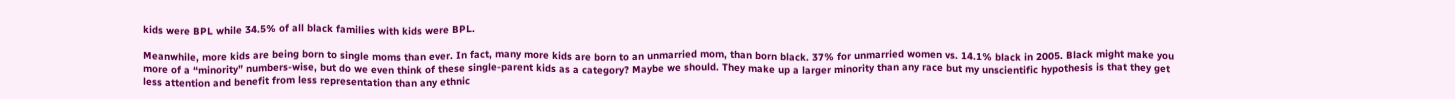kids were BPL while 34.5% of all black families with kids were BPL.

Meanwhile, more kids are being born to single moms than ever. In fact, many more kids are born to an unmarried mom, than born black. 37% for unmarried women vs. 14.1% black in 2005. Black might make you more of a “minority” numbers-wise, but do we even think of these single-parent kids as a category? Maybe we should. They make up a larger minority than any race but my unscientific hypothesis is that they get less attention and benefit from less representation than any ethnic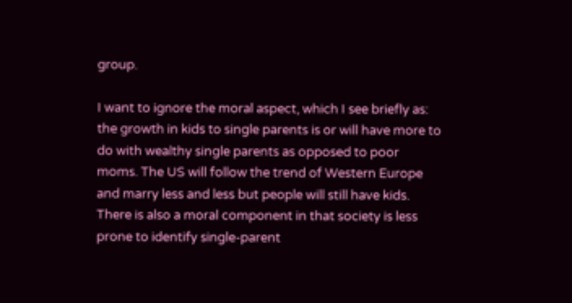group.

I want to ignore the moral aspect, which I see briefly as: the growth in kids to single parents is or will have more to do with wealthy single parents as opposed to poor moms. The US will follow the trend of Western Europe and marry less and less but people will still have kids. There is also a moral component in that society is less prone to identify single-parent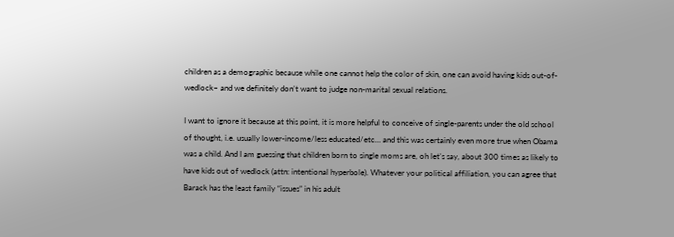children as a demographic because while one cannot help the color of skin, one can avoid having kids out-of-wedlock– and we definitely don’t want to judge non-marital sexual relations.

I want to ignore it because at this point, it is more helpful to conceive of single-parents under the old school of thought, i.e. usually lower-income/less educated/etc… and this was certainly even more true when Obama was a child. And I am guessing that children born to single moms are, oh let’s say, about 300 times as likely to have kids out of wedlock (attn: intentional hyperbole). Whatever your political affiliation, you can agree that Barack has the least family “issues” in his adult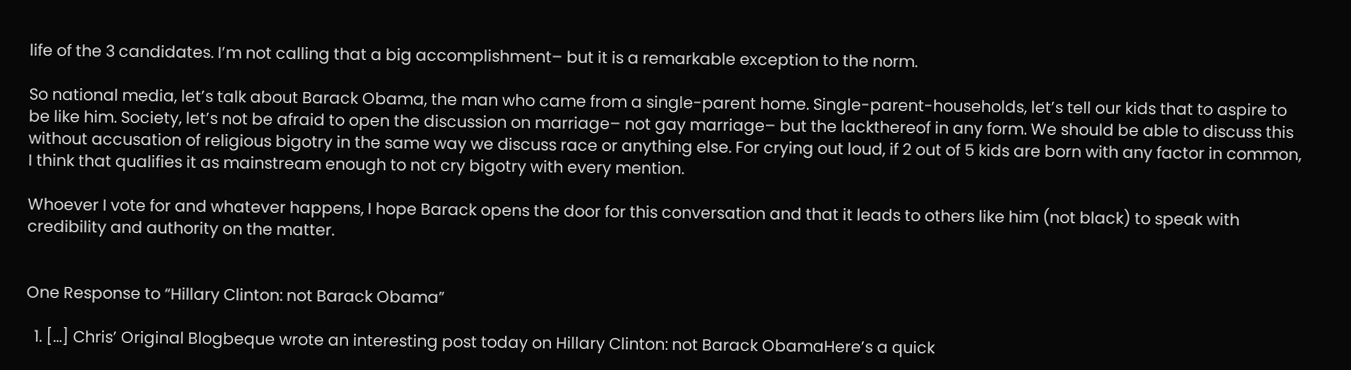life of the 3 candidates. I’m not calling that a big accomplishment– but it is a remarkable exception to the norm.

So national media, let’s talk about Barack Obama, the man who came from a single-parent home. Single-parent-households, let’s tell our kids that to aspire to be like him. Society, let’s not be afraid to open the discussion on marriage– not gay marriage– but the lackthereof in any form. We should be able to discuss this without accusation of religious bigotry in the same way we discuss race or anything else. For crying out loud, if 2 out of 5 kids are born with any factor in common, I think that qualifies it as mainstream enough to not cry bigotry with every mention.

Whoever I vote for and whatever happens, I hope Barack opens the door for this conversation and that it leads to others like him (not black) to speak with credibility and authority on the matter.


One Response to “Hillary Clinton: not Barack Obama”

  1. […] Chris’ Original Blogbeque wrote an interesting post today on Hillary Clinton: not Barack ObamaHere’s a quick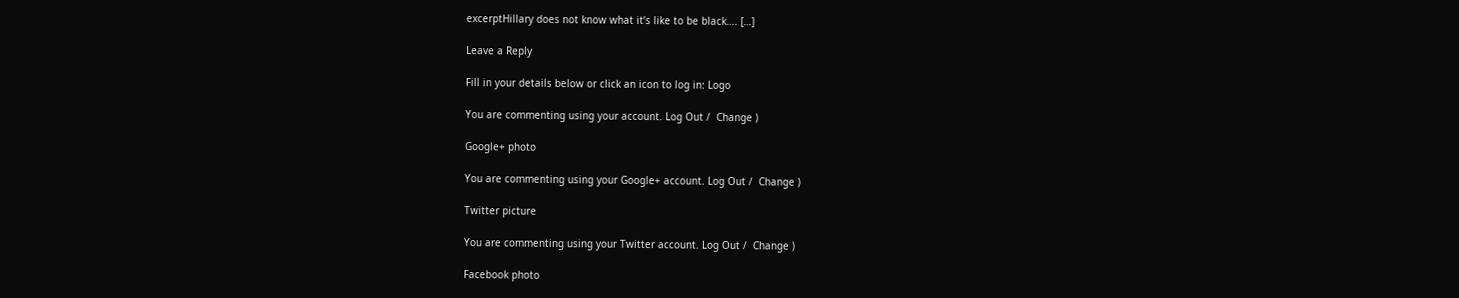excerptHillary does not know what it’s like to be black…. […]

Leave a Reply

Fill in your details below or click an icon to log in: Logo

You are commenting using your account. Log Out /  Change )

Google+ photo

You are commenting using your Google+ account. Log Out /  Change )

Twitter picture

You are commenting using your Twitter account. Log Out /  Change )

Facebook photo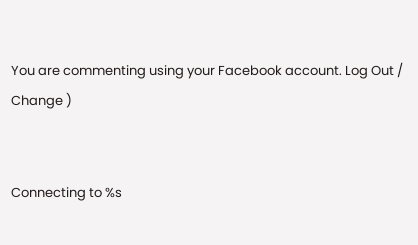You are commenting using your Facebook account. Log Out /  Change )


Connecting to %s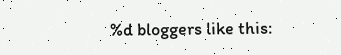%d bloggers like this: